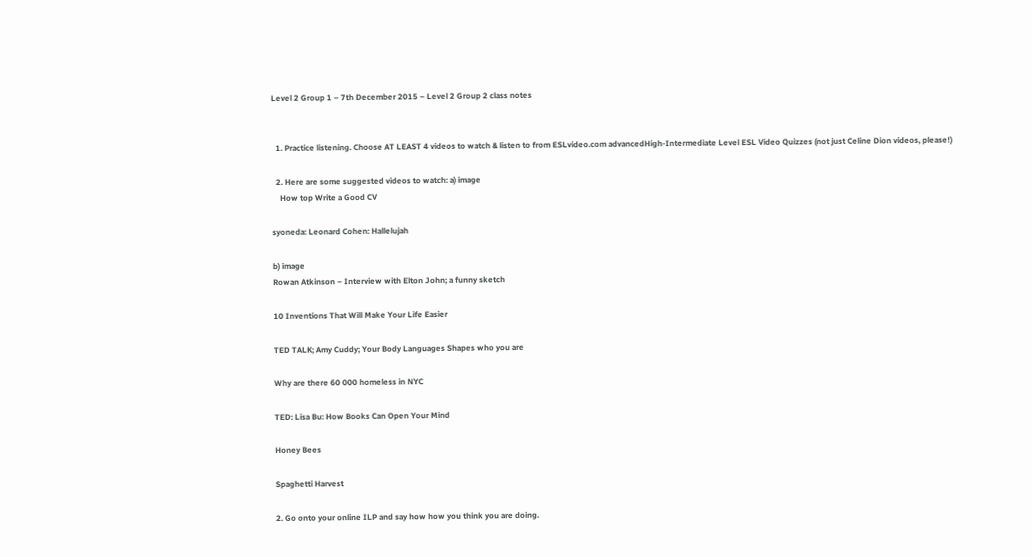Level 2 Group 1 – 7th December 2015 – Level 2 Group 2 class notes


  1. Practice listening. Choose AT LEAST 4 videos to watch & listen to from ESLvideo.com advancedHigh-Intermediate Level ESL Video Quizzes (not just Celine Dion videos, please!)

  2. Here are some suggested videos to watch: a) image
    How top Write a Good CV

syoneda: Leonard Cohen: Hallelujah

b) image
Rowan Atkinson – Interview with Elton John; a funny sketch

10 Inventions That Will Make Your Life Easier

TED TALK; Amy Cuddy; Your Body Languages Shapes who you are

Why are there 60 000 homeless in NYC

TED: Lisa Bu: How Books Can Open Your Mind

Honey Bees

Spaghetti Harvest

2. Go onto your online ILP and say how how you think you are doing.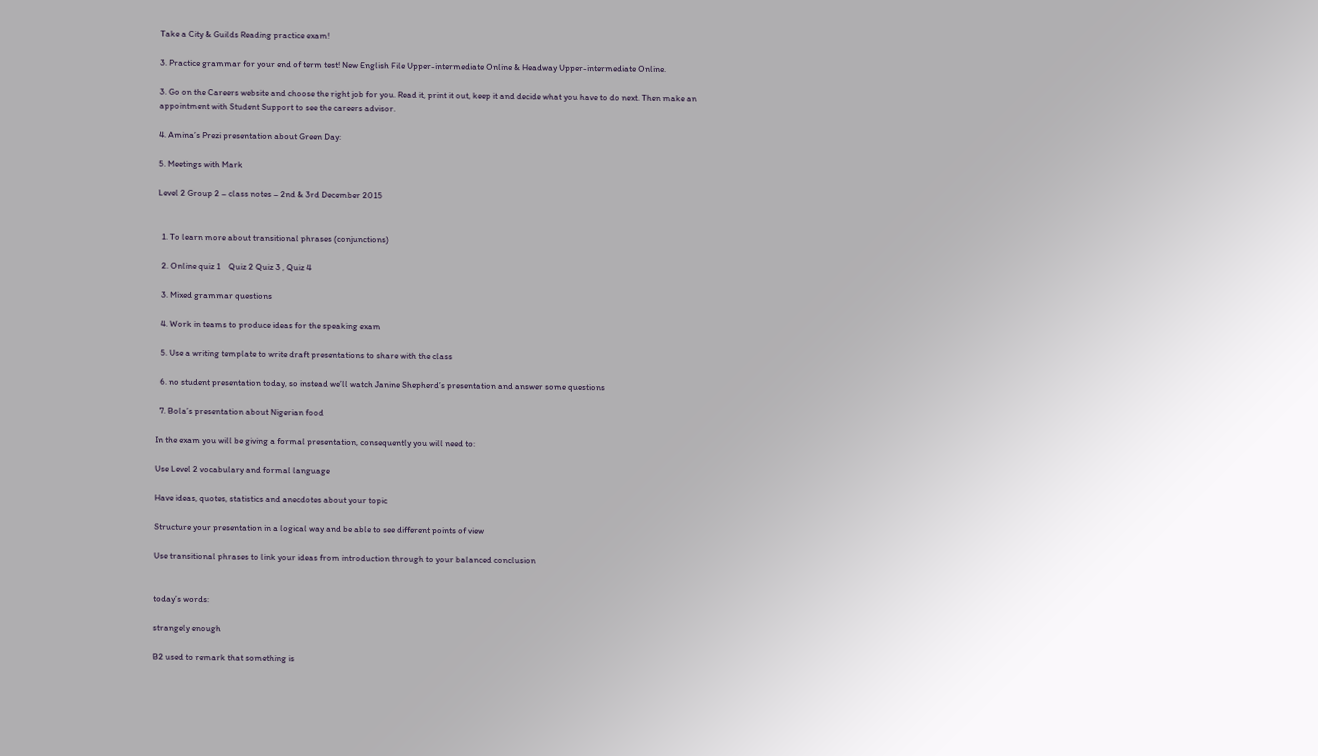Take a City & Guilds Reading practice exam!

3. Practice grammar for your end of term test! New English File Upper-intermediate Online & Headway Upper-intermediate Online.

3. Go on the Careers website and choose the right job for you. Read it, print it out, keep it and decide what you have to do next. Then make an appointment with Student Support to see the careers advisor.

4. Amina’s Prezi presentation about Green Day:

5. Meetings with Mark

Level 2 Group 2 – class notes – 2nd & 3rd December 2015


  1. To learn more about transitional phrases (conjunctions)

  2. Online quiz 1    Quiz 2 Quiz 3 , Quiz 4

  3. Mixed grammar questions

  4. Work in teams to produce ideas for the speaking exam

  5. Use a writing template to write draft presentations to share with the class

  6. no student presentation today, so instead we’ll watch Janine Shepherd’s presentation and answer some questions

  7. Bola’s presentation about Nigerian food

In the exam you will be giving a formal presentation, consequently you will need to:

Use Level 2 vocabulary and formal language

Have ideas, quotes, statistics and anecdotes about your topic

Structure your presentation in a logical way and be able to see different points of view

Use transitional phrases to link your ideas from introduction through to your balanced conclusion


today’s words:

strangely enough

B2 used to remark that something is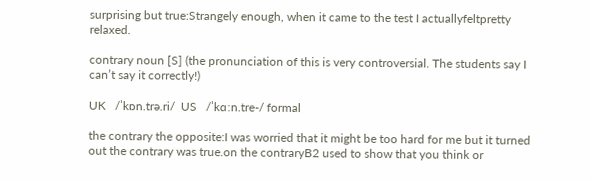surprising but true:Strangely enough, when it came to the test I actuallyfeltpretty relaxed.

contrary noun [S] (the pronunciation of this is very controversial. The students say I can’t say it correctly!)

UK   /ˈkɒn.trə.ri/  US   /ˈkɑːn.tre-/ formal

the contrary the opposite:I was worried that it might be too hard for me but it turned out the contrary was true.on the contraryB2 used to show that you think or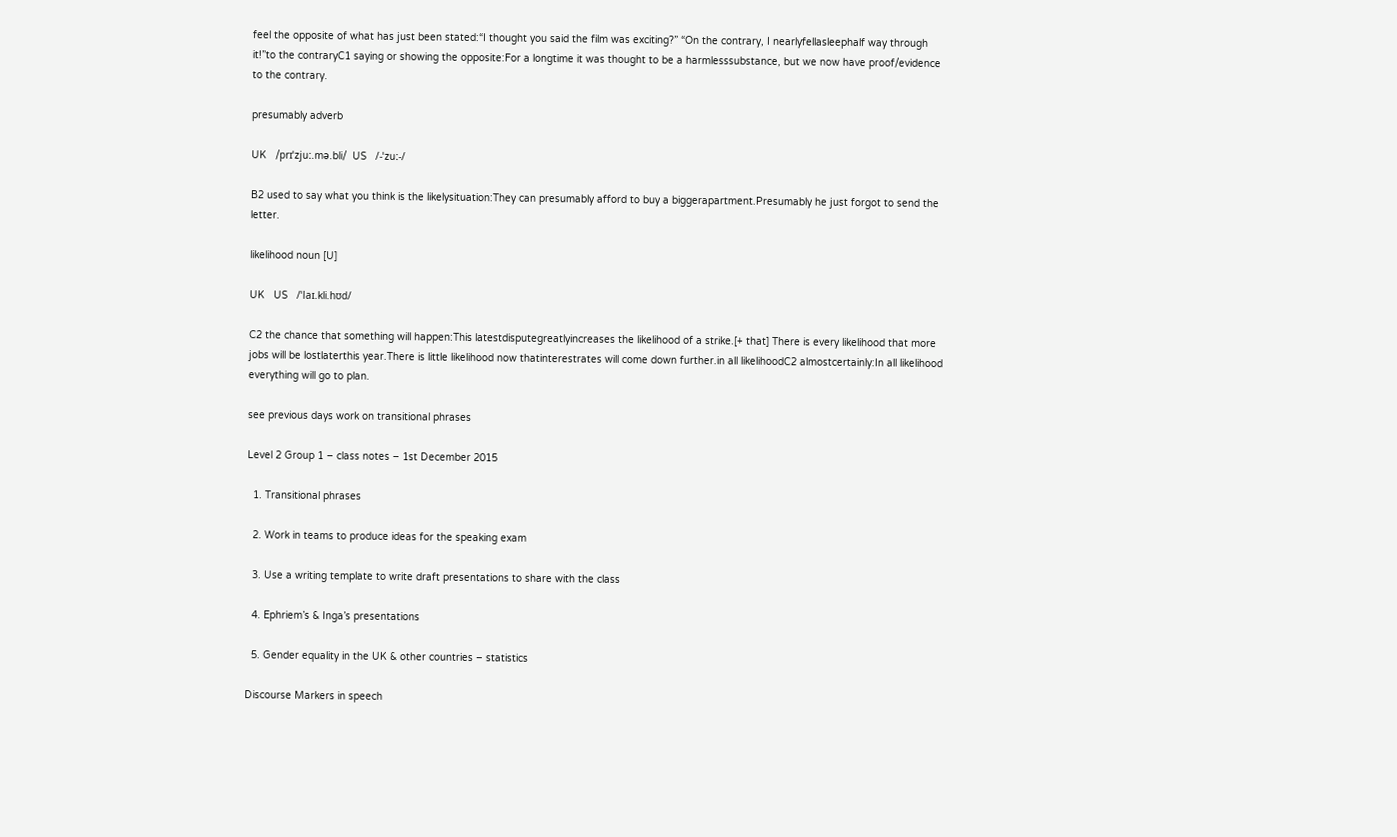feel the opposite of what has just been stated:“I thought you said the film was exciting?” “On the contrary, I nearlyfellasleephalf way through it!”to the contraryC1 saying or showing the opposite:For a longtime it was thought to be a harmlesssubstance, but we now have proof/evidence to the contrary.

presumably adverb

UK   /prɪˈzjuː.mə.bli/  US   /-ˈzuː-/

B2 used to say what you think is the likelysituation:They can presumably afford to buy a biggerapartment.Presumably he just forgot to send the letter.

likelihood noun [U]

UK   US   /ˈlaɪ.kli.hʊd/

C2 the chance that something will happen:This latestdisputegreatlyincreases the likelihood of a strike.[+ that] There is every likelihood that more jobs will be lostlaterthis year.There is little likelihood now thatinterestrates will come down further.in all likelihoodC2 almostcertainly:In all likelihood everything will go to plan.

see previous days work on transitional phrases

Level 2 Group 1 – class notes – 1st December 2015

  1. Transitional phrases

  2. Work in teams to produce ideas for the speaking exam

  3. Use a writing template to write draft presentations to share with the class

  4. Ephriem’s & Inga’s presentations

  5. Gender equality in the UK & other countries – statistics

Discourse Markers in speech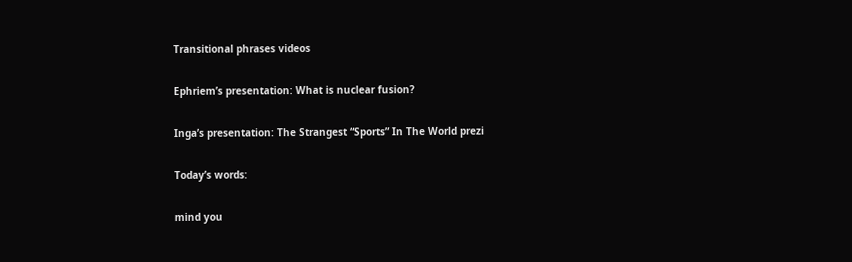Transitional phrases videos

Ephriem’s presentation: What is nuclear fusion?

Inga’s presentation: The Strangest “Sports” In The World prezi

Today’s words:

mind you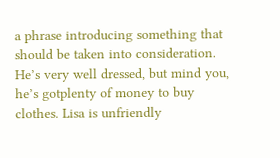a phrase introducing something that should be taken into consideration. He’s very well dressed, but mind you, he’s gotplenty of money to buy clothes. Lisa is unfriendly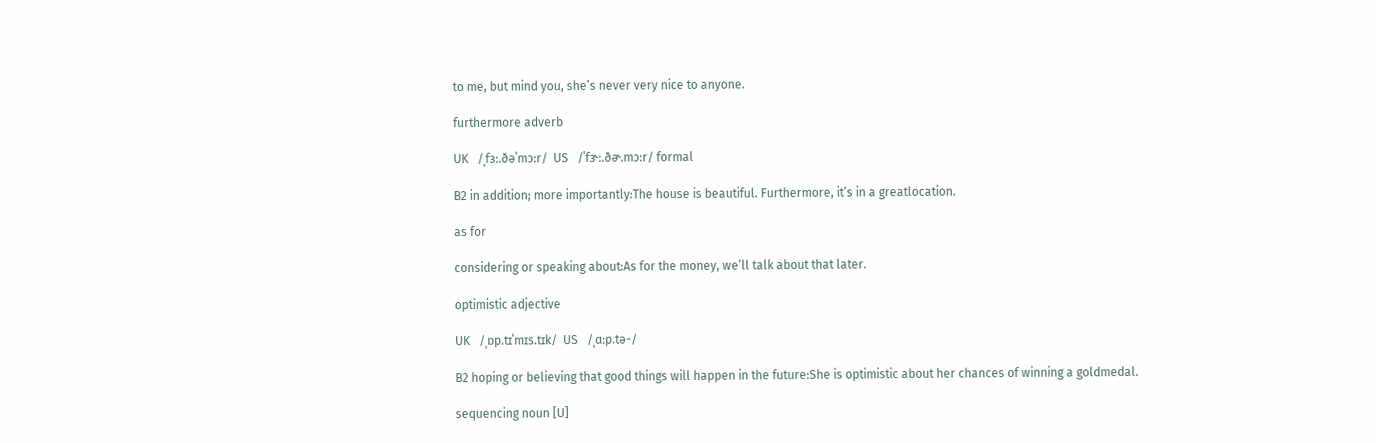to me, but mind you, she’s never very nice to anyone.

furthermore adverb

UK   /ˌfɜː.ðəˈmɔːr/  US   /ˈfɝː.ðɚ.mɔːr/ formal

B2 in addition; more importantly:The house is beautiful. Furthermore, it’s in a greatlocation.

as for

considering or speaking about:As for the money, we’ll talk about that later.

optimistic adjective

UK   /ˌɒp.tɪˈmɪs.tɪk/  US   /ˌɑːp.tə-/

B2 hoping or believing that good things will happen in the future:She is optimistic about her chances of winning a goldmedal.

sequencing noun [U]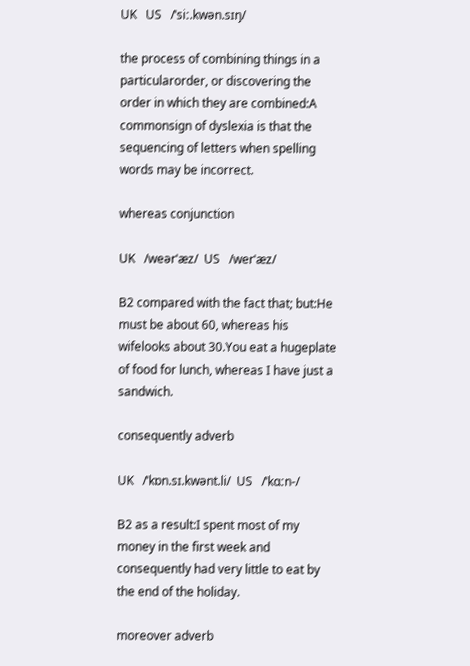UK   US   /ˈsiː.kwən.sɪŋ/

the process of combining things in a particularorder, or discovering the order in which they are combined:A commonsign of dyslexia is that the sequencing of letters when spelling words may be incorrect.

whereas conjunction

UK   /weərˈæz/  US   /werˈæz/

B2 compared with the fact that; but:He must be about 60, whereas his wifelooks about 30.You eat a hugeplate of food for lunch, whereas I have just a sandwich.

consequently adverb

UK   /ˈkɒn.sɪ.kwənt.li/  US   /ˈkɑːn-/

B2 as a result:I spent most of my money in the first week and consequently had very little to eat by the end of the holiday.

moreover adverb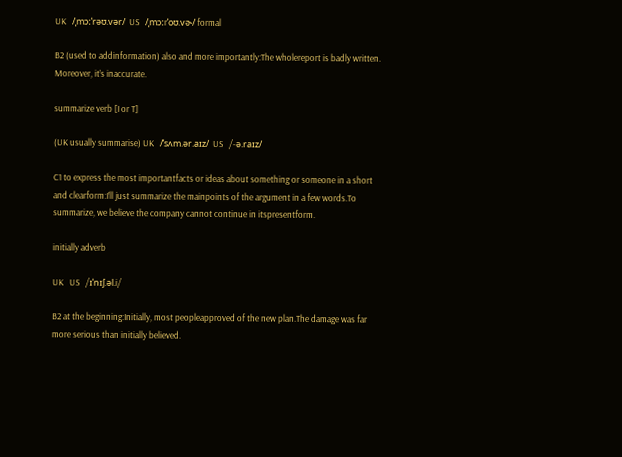UK   /ˌmɔːˈrəʊ.vər/  US   /ˌmɔːrˈoʊ.vɚ/ formal

B2 (used to addinformation) also and more importantly:The wholereport is badly written. Moreover, it’s inaccurate.

summarize verb [I or T]

(UK usually summarise) UK   /ˈsʌm.ər.aɪz/  US   /-ə.raɪz/

C1 to express the most importantfacts or ideas about something or someone in a short and clearform:I’ll just summarize the mainpoints of the argument in a few words.To summarize, we believe the company cannot continue in itspresentform.

initially adverb

UK   US   /ɪˈnɪʃ.əl.i/

B2 at the beginning:Initially, most peopleapproved of the new plan.The damage was far more serious than initially believed.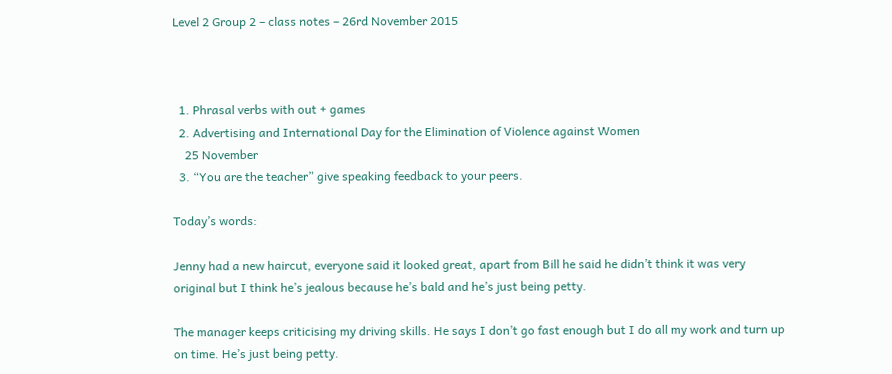Level 2 Group 2 – class notes – 26rd November 2015



  1. Phrasal verbs with out + games
  2. Advertising and International Day for the Elimination of Violence against Women
    25 November
  3. “You are the teacher” give speaking feedback to your peers.

Today’s words:

Jenny had a new haircut, everyone said it looked great, apart from Bill he said he didn’t think it was very original but I think he’s jealous because he’s bald and he’s just being petty.

The manager keeps criticising my driving skills. He says I don’t go fast enough but I do all my work and turn up on time. He’s just being petty.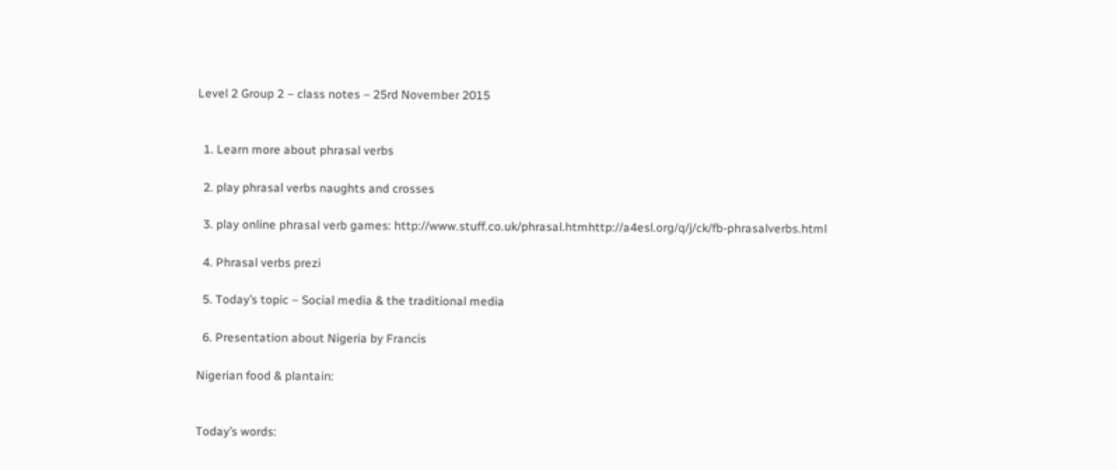Level 2 Group 2 – class notes – 25rd November 2015


  1. Learn more about phrasal verbs

  2. play phrasal verbs naughts and crosses

  3. play online phrasal verb games: http://www.stuff.co.uk/phrasal.htmhttp://a4esl.org/q/j/ck/fb-phrasalverbs.html

  4. Phrasal verbs prezi

  5. Today’s topic – Social media & the traditional media

  6. Presentation about Nigeria by Francis

Nigerian food & plantain:


Today’s words: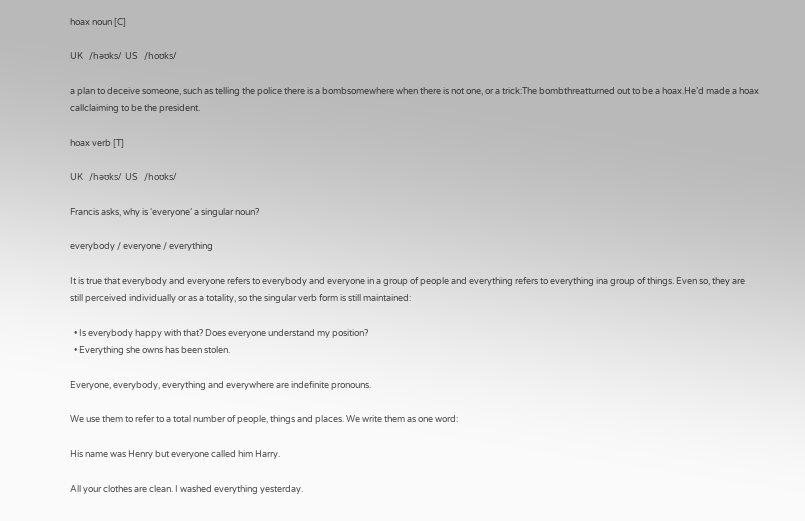hoax noun [C]

UK   /həʊks/  US   /hoʊks/

a plan to deceive someone, such as telling the police there is a bombsomewhere when there is not one, or a trick:The bombthreatturned out to be a hoax.He’d made a hoax callclaiming to be the president.

hoax verb [T]

UK   /həʊks/  US   /hoʊks/

Francis asks, why is ‘everyone’ a singular noun?

everybody / everyone / everything

It is true that everybody and everyone refers to everybody and everyone in a group of people and everything refers to everything ina group of things. Even so, they are still perceived individually or as a totality, so the singular verb form is still maintained:

  • Is everybody happy with that? Does everyone understand my position?
  • Everything she owns has been stolen.

Everyone, everybody, everything and everywhere are indefinite pronouns.

We use them to refer to a total number of people, things and places. We write them as one word:

His name was Henry but everyone called him Harry.

All your clothes are clean. I washed everything yesterday.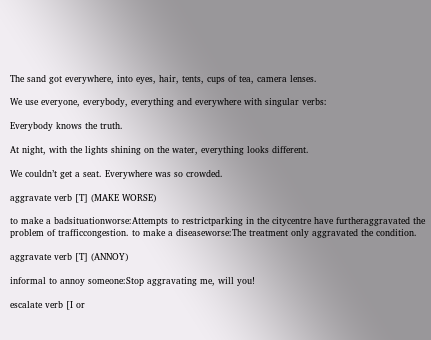The sand got everywhere, into eyes, hair, tents, cups of tea, camera lenses.

We use everyone, everybody, everything and everywhere with singular verbs:

Everybody knows the truth.

At night, with the lights shining on the water, everything looks different.

We couldn’t get a seat. Everywhere was so crowded.

aggravate verb [T] (MAKE WORSE)

to make a badsituationworse:Attempts to restrictparking in the citycentre have furtheraggravated the problem of trafficcongestion. to make a diseaseworse:The treatment only aggravated the condition.

aggravate verb [T] (ANNOY)

informal to annoy someone:Stop aggravating me, will you!

escalate verb [I or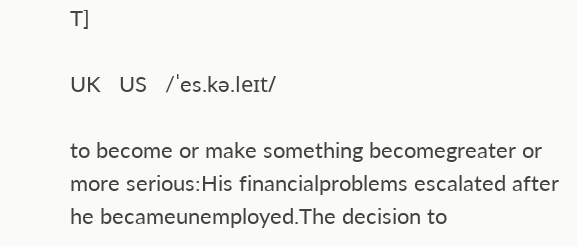T]

UK   US   /ˈes.kə.leɪt/

to become or make something becomegreater or more serious:His financialproblems escalated after he becameunemployed.The decision to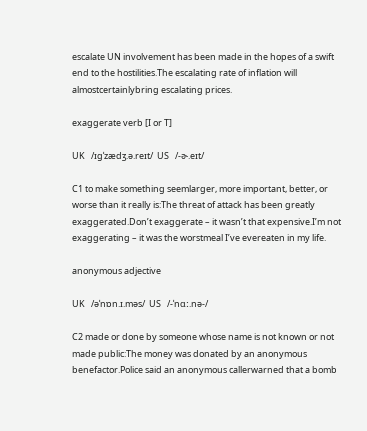escalate UN involvement has been made in the hopes of a swift end to the hostilities.The escalating rate of inflation will almostcertainlybring escalating prices.

exaggerate verb [I or T]

UK   /ɪɡˈzædʒ.ə.reɪt/  US   /-ɚ.eɪt/

C1 to make something seemlarger, more important, better, or worse than it really is:The threat of attack has been greatly exaggerated.Don’t exaggerate – it wasn’t that expensive.I’m not exaggerating – it was the worstmeal I’ve evereaten in my life.

anonymous adjective

UK   /əˈnɒn.ɪ.məs/  US   /-ˈnɑː.nə-/

C2 made or done by someone whose name is not known or not made public:The money was donated by an anonymous benefactor.Police said an anonymous callerwarned that a bomb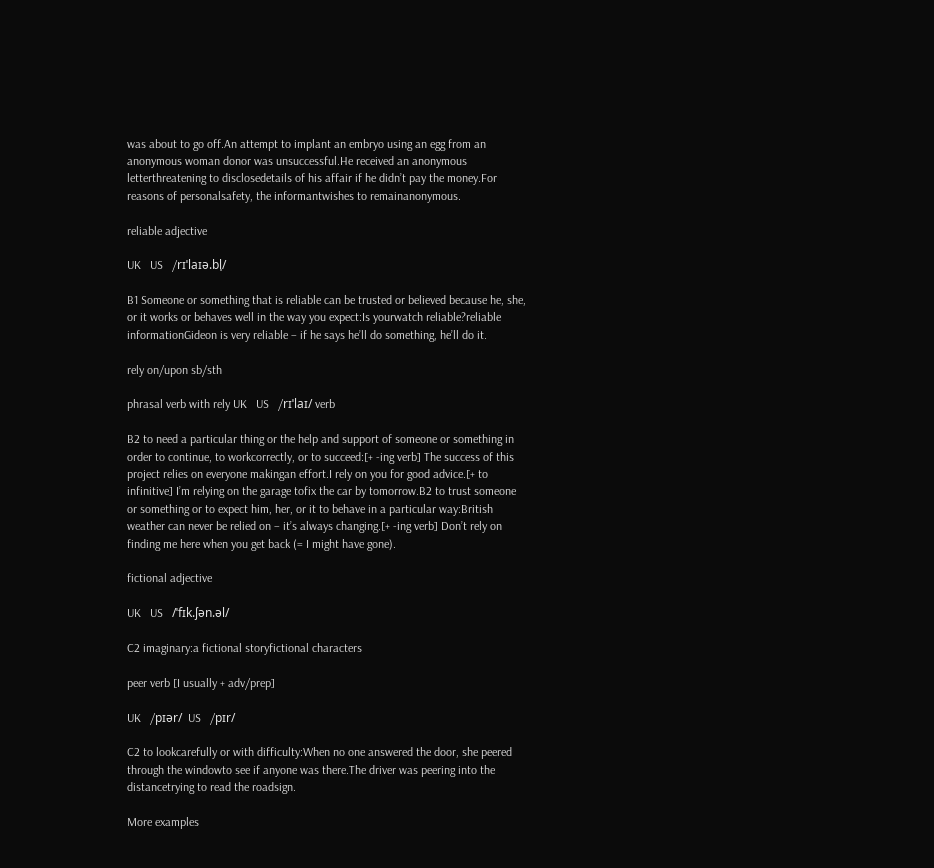was about to go off.An attempt to implant an embryo using an egg from an anonymous woman donor was unsuccessful.He received an anonymous letterthreatening to disclosedetails of his affair if he didn’t pay the money.For reasons of personalsafety, the informantwishes to remainanonymous.

reliable adjective

UK   US   /rɪˈlaɪə.bl̩/

B1 Someone or something that is reliable can be trusted or believed because he, she, or it works or behaves well in the way you expect:Is yourwatch reliable?reliable informationGideon is very reliable – if he says he’ll do something, he’ll do it.

rely on/upon sb/sth

phrasal verb with rely UK   US   /rɪˈlaɪ/ verb

B2 to need a particular thing or the help and support of someone or something in order to continue, to workcorrectly, or to succeed:[+ -ing verb] The success of this project relies on everyone makingan effort.I rely on you for good advice.[+ to infinitive] I’m relying on the garage tofix the car by tomorrow.B2 to trust someone or something or to expect him, her, or it to behave in a particular way:British weather can never be relied on – it’s always changing.[+ -ing verb] Don’t rely on finding me here when you get back (= I might have gone).

fictional adjective

UK   US   /ˈfɪk.ʃən.əl/

C2 imaginary:a fictional storyfictional characters

peer verb [I usually + adv/prep]

UK   /pɪər/  US   /pɪr/

C2 to lookcarefully or with difficulty:When no one answered the door, she peered through the windowto see if anyone was there.The driver was peering into the distancetrying to read the roadsign.

More examples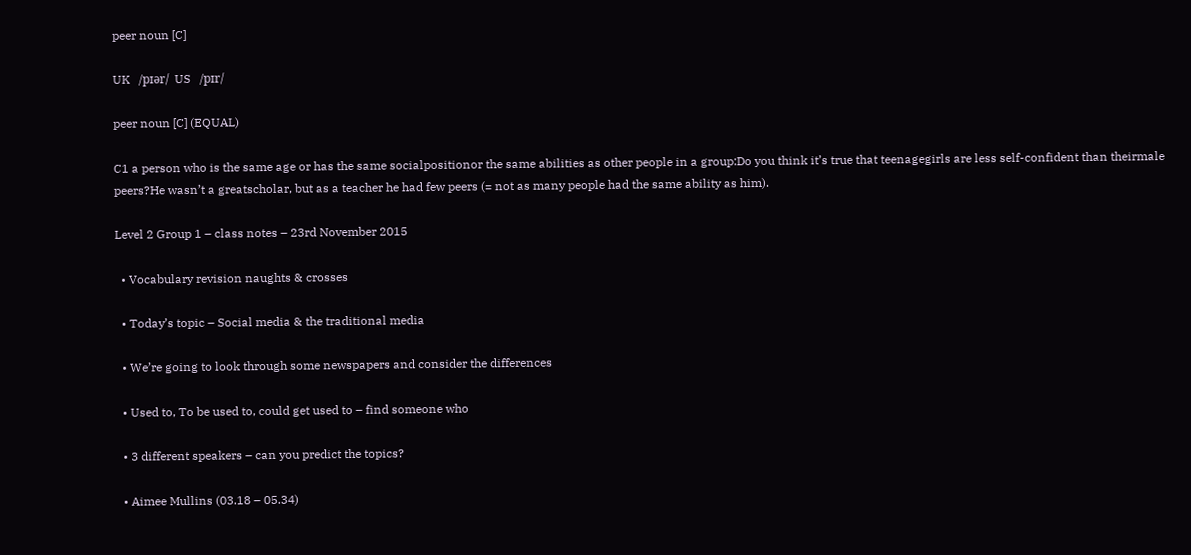peer noun [C]

UK   /pɪər/  US   /pɪr/

peer noun [C] (EQUAL)

C1 a person who is the same age or has the same socialpositionor the same abilities as other people in a group:Do you think it’s true that teenagegirls are less self-confident than theirmale peers?He wasn’t a greatscholar, but as a teacher he had few peers (= not as many people had the same ability as him).

Level 2 Group 1 – class notes – 23rd November 2015

  • Vocabulary revision naughts & crosses

  • Today’s topic – Social media & the traditional media

  • We’re going to look through some newspapers and consider the differences

  • Used to, To be used to, could get used to – find someone who

  • 3 different speakers – can you predict the topics?

  • Aimee Mullins (03.18 – 05.34)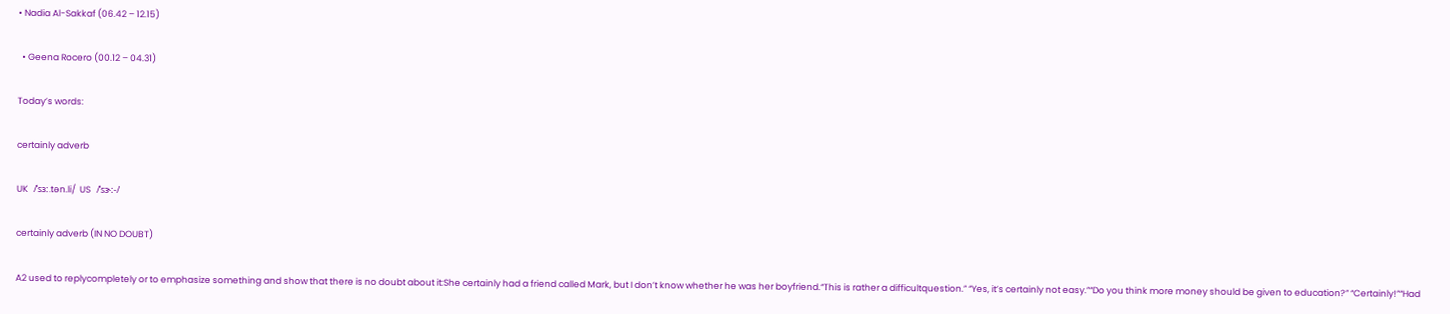• Nadia Al-Sakkaf (06.42 – 12.15)

  • Geena Rocero (00.12 – 04.31)

Today’s words:

certainly adverb

UK   /ˈsɜː.tən.li/  US   /ˈsɝː-/

certainly adverb (IN NO DOUBT)

A2 used to replycompletely or to emphasize something and show that there is no doubt about it:She certainly had a friend called Mark, but I don’t know whether he was her boyfriend.“This is rather a difficultquestion.” “Yes, it’s certainly not easy.”“Do you think more money should be given to education?” “Certainly!”“Had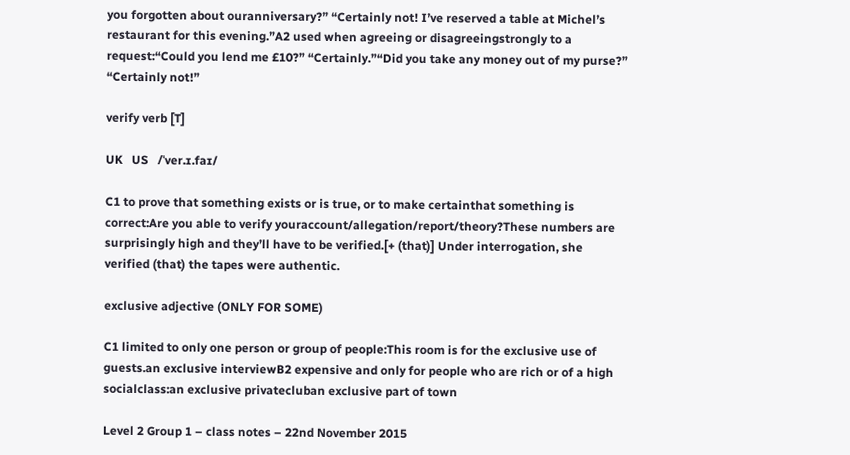you forgotten about ouranniversary?” “Certainly not! I’ve reserved a table at Michel’s restaurant for this evening.”A2 used when agreeing or disagreeingstrongly to a request:“Could you lend me £10?” “Certainly.”“Did you take any money out of my purse?” “Certainly not!”

verify verb [T]

UK   US   /ˈver.ɪ.faɪ/

C1 to prove that something exists or is true, or to make certainthat something is correct:Are you able to verify youraccount/allegation/report/theory?These numbers are surprisingly high and they’ll have to be verified.[+ (that)] Under interrogation, she verified (that) the tapes were authentic.

exclusive adjective (ONLY FOR SOME)

C1 limited to only one person or group of people:This room is for the exclusive use of guests.an exclusive interviewB2 expensive and only for people who are rich or of a high socialclass:an exclusive privatecluban exclusive part of town

Level 2 Group 1 – class notes – 22nd November 2015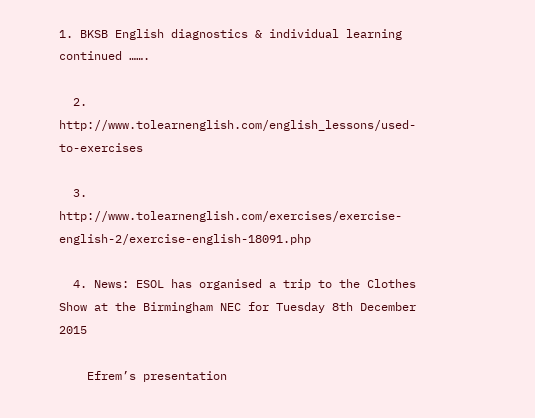1. BKSB English diagnostics & individual learning continued …….

  2. http://www.tolearnenglish.com/english_lessons/used-to-exercises

  3. http://www.tolearnenglish.com/exercises/exercise-english-2/exercise-english-18091.php

  4. News: ESOL has organised a trip to the Clothes Show at the Birmingham NEC for Tuesday 8th December 2015

    Efrem’s presentation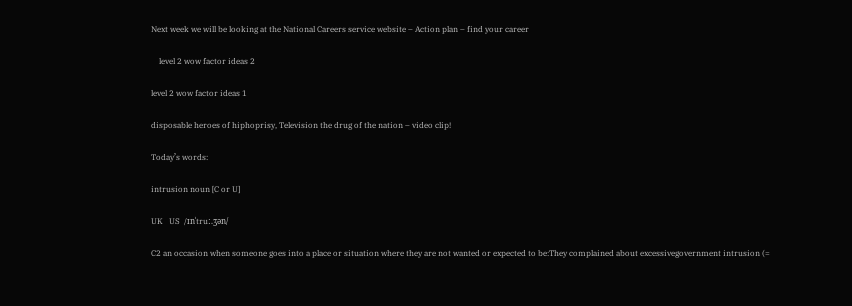Next week we will be looking at the National Careers service website – Action plan – find your career

    level 2 wow factor ideas 2

level 2 wow factor ideas 1

disposable heroes of hiphoprisy, Television the drug of the nation – video clip!

Today’s words:

intrusion noun [C or U]

UK   US  /ɪnˈtruː.ʒən/

C2 an occasion when someone goes into a place or situation where they are not wanted or expected to be:They complained about excessivegovernment intrusion (=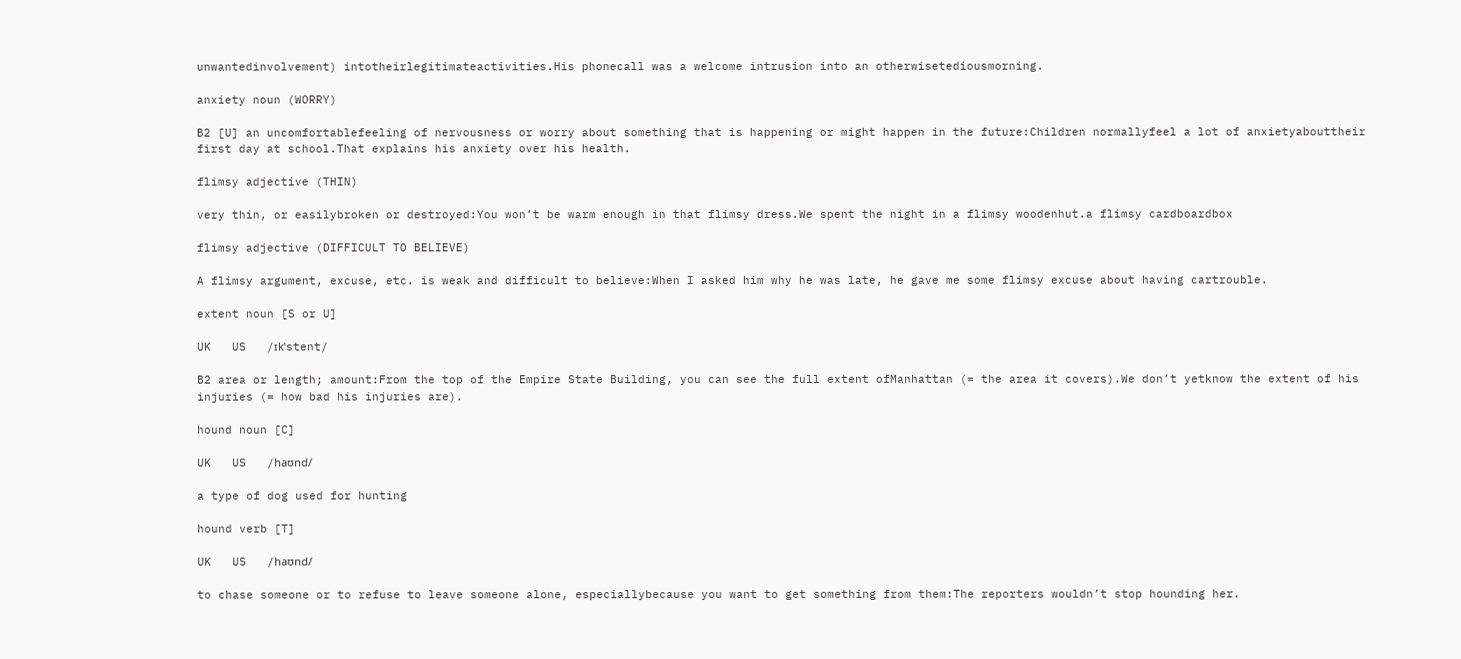unwantedinvolvement) intotheirlegitimateactivities.His phonecall was a welcome intrusion into an otherwisetediousmorning.

anxiety noun (WORRY)

B2 [U] an uncomfortablefeeling of nervousness or worry about something that is happening or might happen in the future:Children normallyfeel a lot of anxietyabouttheir first day at school.That explains his anxiety over his health.

flimsy adjective (THIN)

very thin, or easilybroken or destroyed:You won’t be warm enough in that flimsy dress.We spent the night in a flimsy woodenhut.a flimsy cardboardbox

flimsy adjective (DIFFICULT TO BELIEVE)

A flimsy argument, excuse, etc. is weak and difficult to believe:When I asked him why he was late, he gave me some flimsy excuse about having cartrouble.

extent noun [S or U]

UK   US   /ɪkˈstent/

B2 area or length; amount:From the top of the Empire State Building, you can see the full extent ofManhattan (= the area it covers).We don’t yetknow the extent of his injuries (= how bad his injuries are).

hound noun [C]

UK   US   /haʊnd/

a type of dog used for hunting

hound verb [T]

UK   US   /haʊnd/

to chase someone or to refuse to leave someone alone, especiallybecause you want to get something from them:The reporters wouldn’t stop hounding her.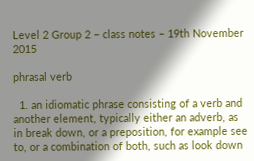Level 2 Group 2 – class notes – 19th November 2015

phrasal verb

  1. an idiomatic phrase consisting of a verb and another element, typically either an adverb, as in break down, or a preposition, for example see to, or a combination of both, such as look down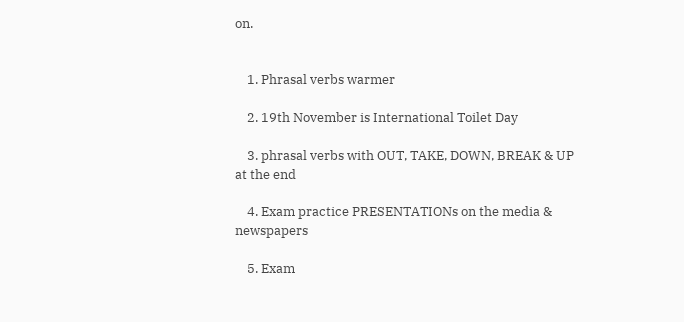on.


    1. Phrasal verbs warmer

    2. 19th November is International Toilet Day

    3. phrasal verbs with OUT, TAKE, DOWN, BREAK & UP at the end

    4. Exam practice PRESENTATIONs on the media & newspapers

    5. Exam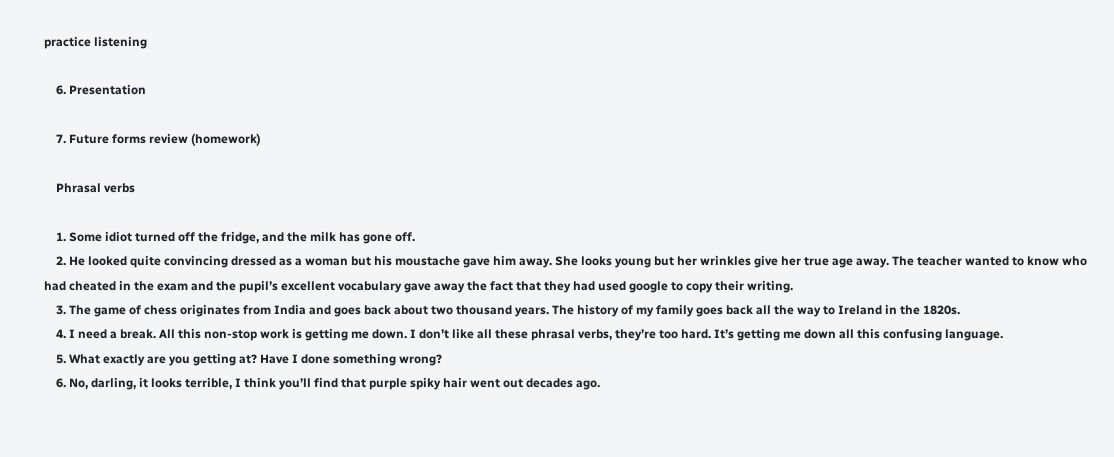practice listening

    6. Presentation

    7. Future forms review (homework)

    Phrasal verbs

    1. Some idiot turned off the fridge, and the milk has gone off.
    2. He looked quite convincing dressed as a woman but his moustache gave him away. She looks young but her wrinkles give her true age away. The teacher wanted to know who had cheated in the exam and the pupil’s excellent vocabulary gave away the fact that they had used google to copy their writing.
    3. The game of chess originates from India and goes back about two thousand years. The history of my family goes back all the way to Ireland in the 1820s.
    4. I need a break. All this non-stop work is getting me down. I don’t like all these phrasal verbs, they’re too hard. It’s getting me down all this confusing language.
    5. What exactly are you getting at? Have I done something wrong?
    6. No, darling, it looks terrible, I think you’ll find that purple spiky hair went out decades ago.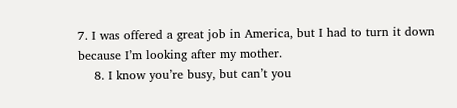7. I was offered a great job in America, but I had to turn it down because I’m looking after my mother.
    8. I know you’re busy, but can’t you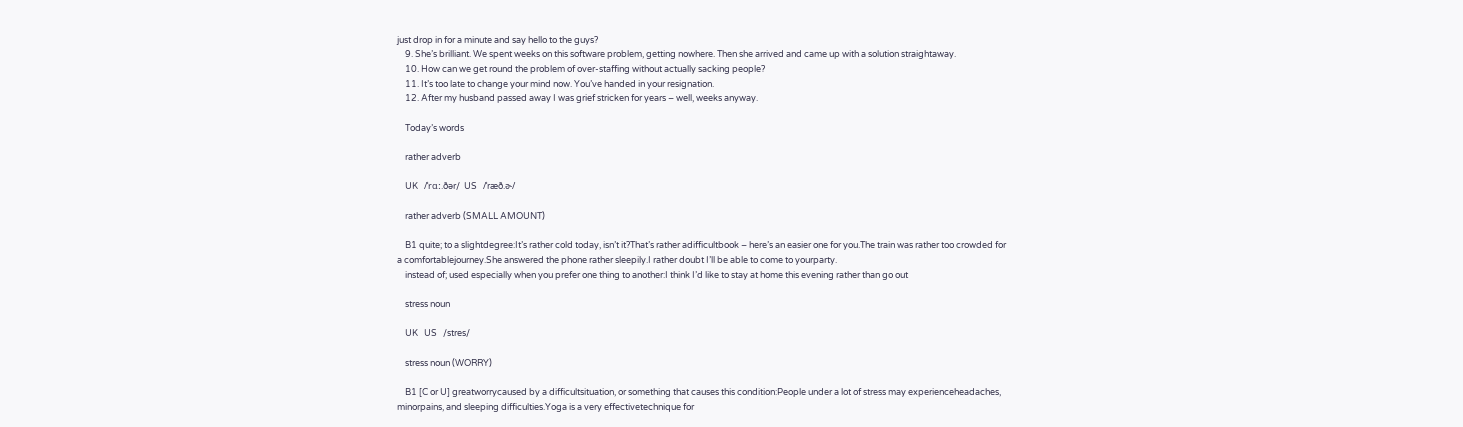just drop in for a minute and say hello to the guys?
    9. She’s brilliant. We spent weeks on this software problem, getting nowhere. Then she arrived and came up with a solution straightaway.
    10. How can we get round the problem of over-staffing without actually sacking people?
    11. It’s too late to change your mind now. You’ve handed in your resignation.
    12. After my husband passed away I was grief stricken for years – well, weeks anyway.

    Today’s words

    rather adverb

    UK   /ˈrɑː.ðər/  US   /ˈræð.ɚ/

    rather adverb (SMALL AMOUNT)

    B1 quite; to a slightdegree:It’s rather cold today, isn’t it?That’s rather adifficultbook – here’s an easier one for you.The train was rather too crowded for a comfortablejourney.She answered the phone rather sleepily.I rather doubt I’ll be able to come to yourparty.
    instead of; used especially when you prefer one thing to another:I think I’d like to stay at home this evening rather than go out

    stress noun

    UK   US   /stres/

    stress noun (WORRY)

    B1 [C or U] greatworrycaused by a difficultsituation, or something that causes this condition:People under a lot of stress may experienceheadaches, minorpains, and sleeping difficulties.Yoga is a very effectivetechnique for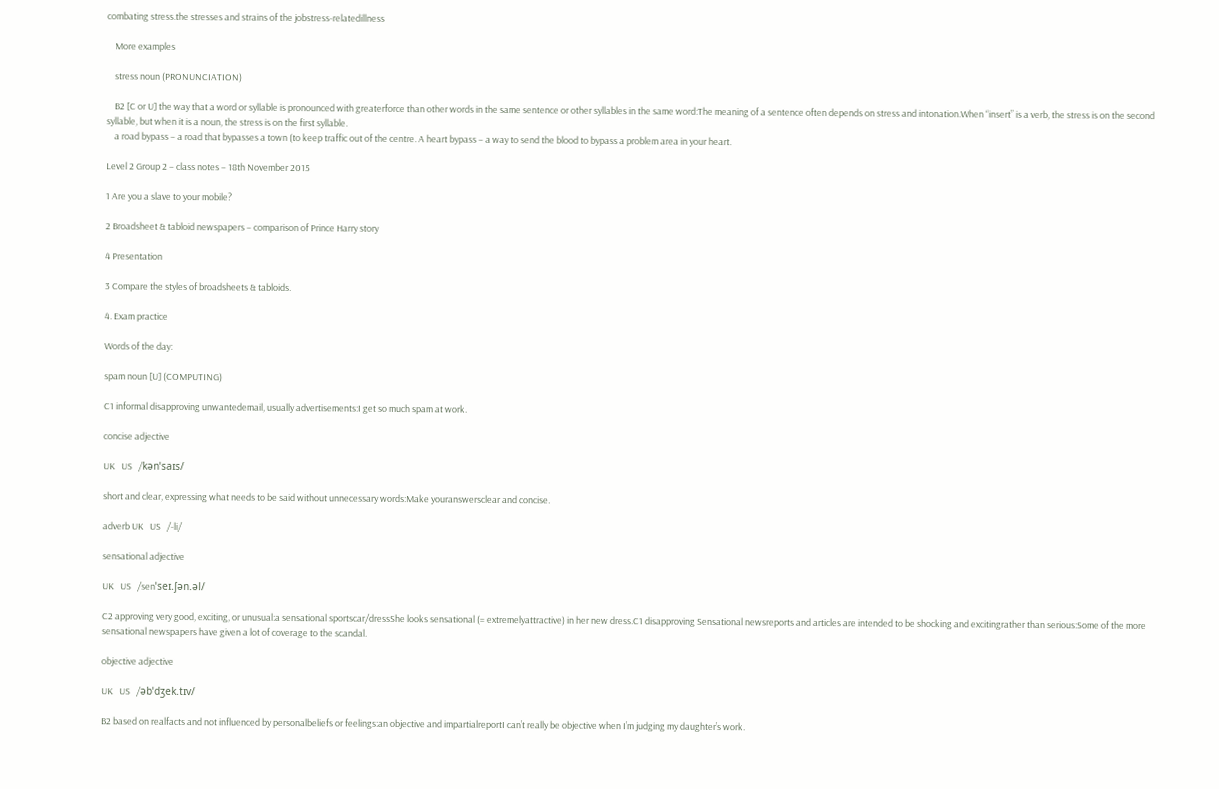combating stress.the stresses and strains of the jobstress-relatedillness

    More examples

    stress noun (PRONUNCIATION)

    B2 [C or U] the way that a word or syllable is pronounced with greaterforce than other words in the same sentence or other syllables in the same word:The meaning of a sentence often depends on stress and intonation.When “insert” is a verb, the stress is on the second syllable, but when it is a noun, the stress is on the first syllable.
    a road bypass – a road that bypasses a town (to keep traffic out of the centre. A heart bypass – a way to send the blood to bypass a problem area in your heart.

Level 2 Group 2 – class notes – 18th November 2015

1 Are you a slave to your mobile?

2 Broadsheet & tabloid newspapers – comparison of Prince Harry story

4 Presentation

3 Compare the styles of broadsheets & tabloids.

4. Exam practice

Words of the day:

spam noun [U] (COMPUTING)

C1 informal disapproving unwantedemail, usually advertisements:I get so much spam at work.

concise adjective

UK   US   /kənˈsaɪs/

short and clear, expressing what needs to be said without unnecessary words:Make youranswersclear and concise.

adverb UK   US   /-li/

sensational adjective

UK   US   /senˈseɪ.ʃən.əl/

C2 approving very good, exciting, or unusual:a sensational sportscar/dressShe looks sensational (= extremelyattractive) in her new dress.C1 disapproving Sensational newsreports and articles are intended to be shocking and excitingrather than serious:Some of the more sensational newspapers have given a lot of coverage to the scandal.

objective adjective

UK   US   /əbˈdʒek.tɪv/

B2 based on realfacts and not influenced by personalbeliefs or feelings:an objective and impartialreportI can’t really be objective when I’m judging my daughter’s work.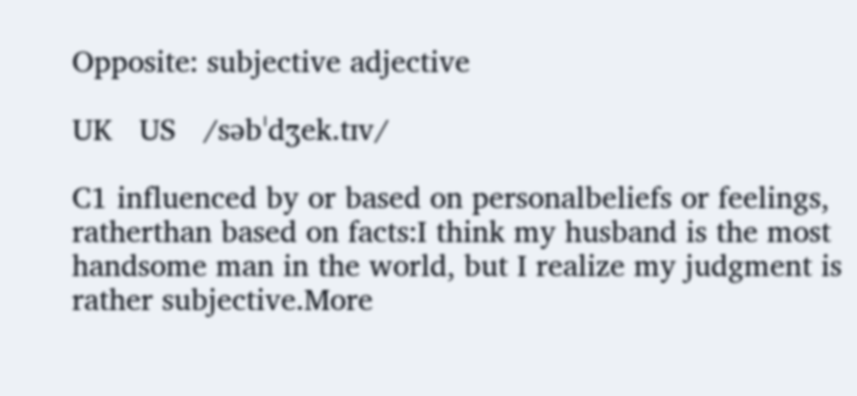Opposite: subjective adjective

UK   US   /səbˈdʒek.tɪv/

C1 influenced by or based on personalbeliefs or feelings, ratherthan based on facts:I think my husband is the most handsome man in the world, but I realize my judgment is rather subjective.More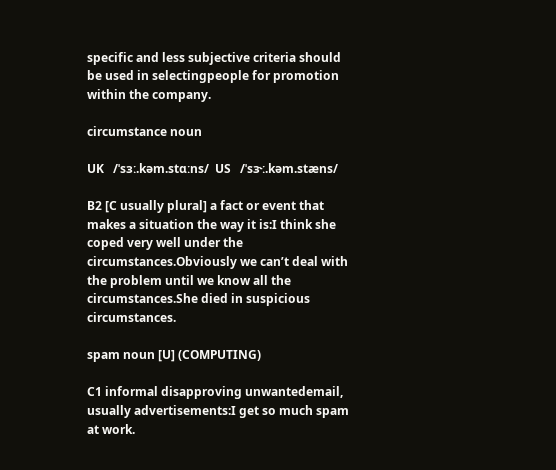specific and less subjective criteria should be used in selectingpeople for promotion within the company.

circumstance noun

UK   /ˈsɜː.kəm.stɑːns/  US   /ˈsɝː.kəm.stæns/

B2 [C usually plural] a fact or event that makes a situation the way it is:I think she coped very well under the circumstances.Obviously we can’t deal with the problem until we know all the circumstances.She died in suspicious circumstances.

spam noun [U] (COMPUTING)

C1 informal disapproving unwantedemail, usually advertisements:I get so much spam at work.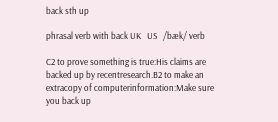back sth up

phrasal verb with back UK   US   /bæk/ verb

C2 to prove something is true:His claims are backed up by recentresearch.B2 to make an extracopy of computerinformation:Make sure you back up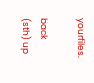yourfiles.

back (sth) up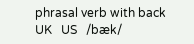phrasal verb with back UK   US   /bæk/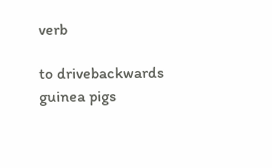verb

to drivebackwards
guinea pigs